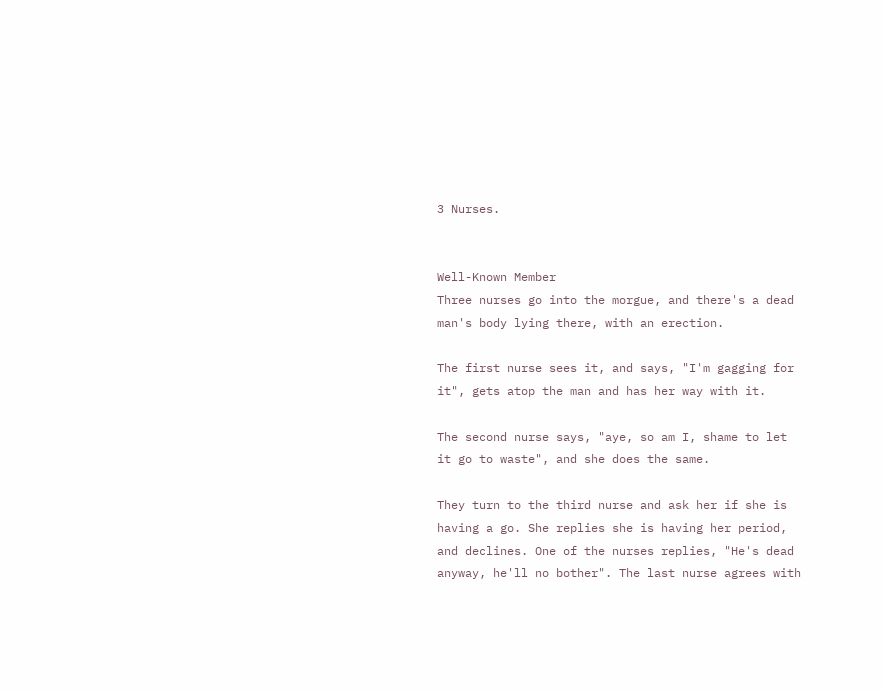3 Nurses.


Well-Known Member
Three nurses go into the morgue, and there's a dead man's body lying there, with an erection.

The first nurse sees it, and says, "I'm gagging for it", gets atop the man and has her way with it.

The second nurse says, "aye, so am I, shame to let it go to waste", and she does the same.

They turn to the third nurse and ask her if she is having a go. She replies she is having her period, and declines. One of the nurses replies, "He's dead anyway, he'll no bother". The last nurse agrees with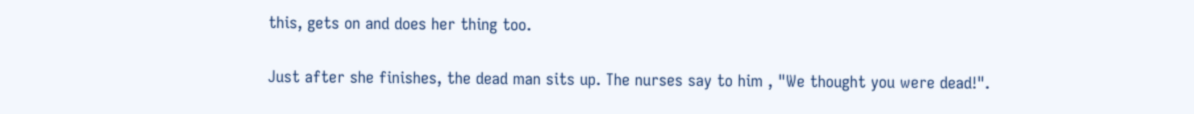this, gets on and does her thing too.

Just after she finishes, the dead man sits up. The nurses say to him , "We thought you were dead!".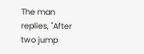The man replies, "After two jump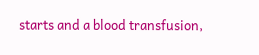starts and a blood transfusion,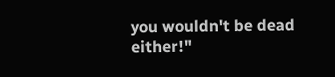you wouldn't be dead either!"